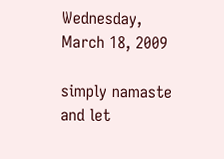Wednesday, March 18, 2009

simply namaste and let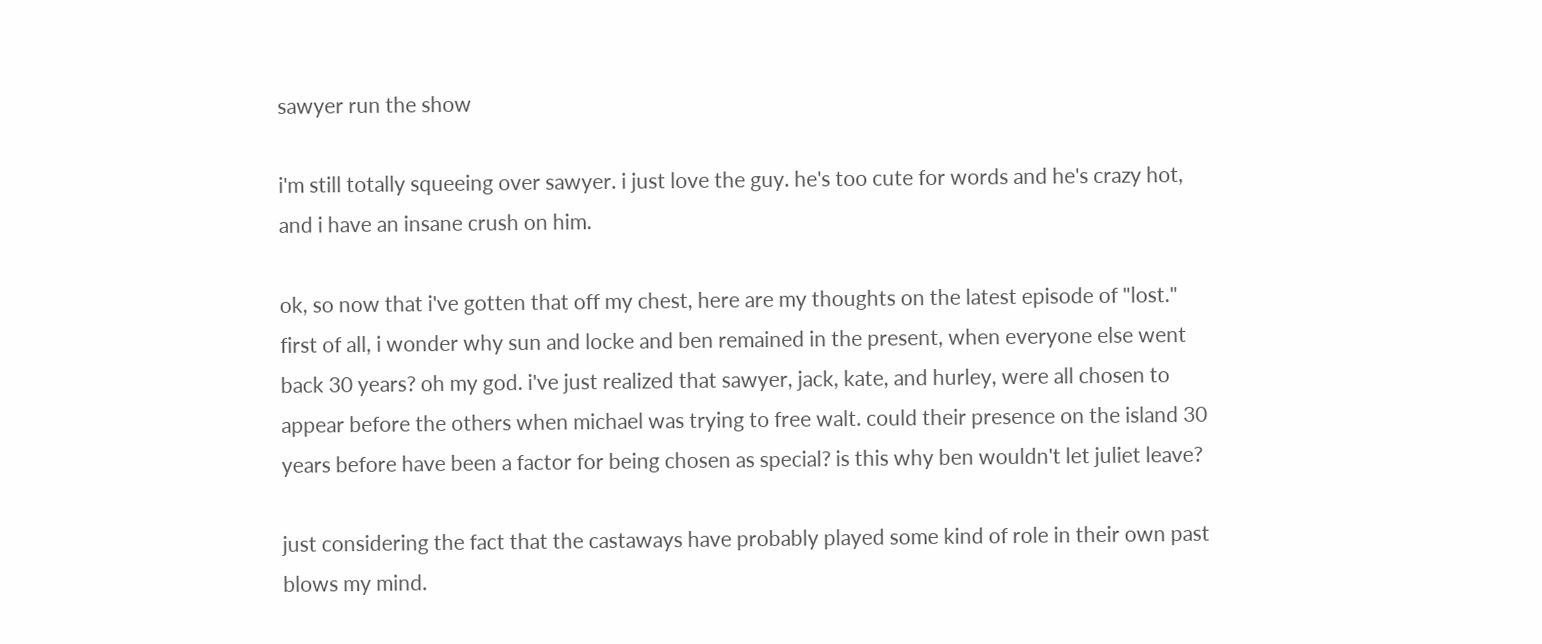sawyer run the show

i'm still totally squeeing over sawyer. i just love the guy. he's too cute for words and he's crazy hot, and i have an insane crush on him.

ok, so now that i've gotten that off my chest, here are my thoughts on the latest episode of "lost." first of all, i wonder why sun and locke and ben remained in the present, when everyone else went back 30 years? oh my god. i've just realized that sawyer, jack, kate, and hurley, were all chosen to appear before the others when michael was trying to free walt. could their presence on the island 30 years before have been a factor for being chosen as special? is this why ben wouldn't let juliet leave?

just considering the fact that the castaways have probably played some kind of role in their own past blows my mind.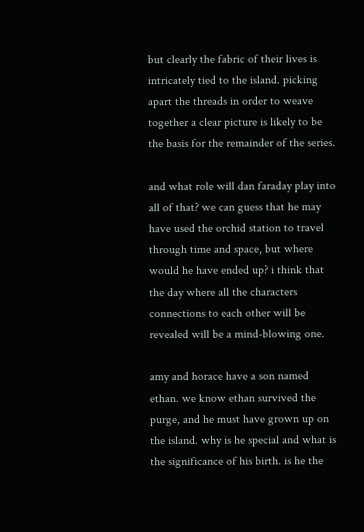but clearly the fabric of their lives is intricately tied to the island. picking apart the threads in order to weave together a clear picture is likely to be the basis for the remainder of the series.

and what role will dan faraday play into all of that? we can guess that he may have used the orchid station to travel through time and space, but where would he have ended up? i think that the day where all the characters connections to each other will be revealed will be a mind-blowing one.

amy and horace have a son named ethan. we know ethan survived the purge, and he must have grown up on the island. why is he special and what is the significance of his birth. is he the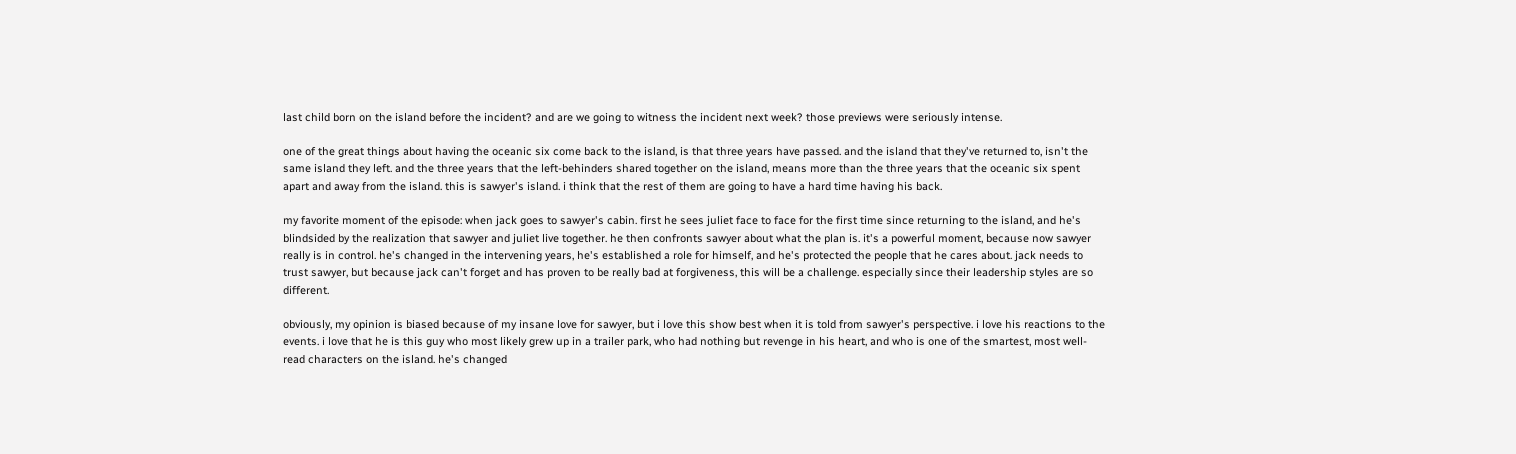last child born on the island before the incident? and are we going to witness the incident next week? those previews were seriously intense.

one of the great things about having the oceanic six come back to the island, is that three years have passed. and the island that they've returned to, isn't the same island they left. and the three years that the left-behinders shared together on the island, means more than the three years that the oceanic six spent apart and away from the island. this is sawyer's island. i think that the rest of them are going to have a hard time having his back.

my favorite moment of the episode: when jack goes to sawyer's cabin. first he sees juliet face to face for the first time since returning to the island, and he's blindsided by the realization that sawyer and juliet live together. he then confronts sawyer about what the plan is. it's a powerful moment, because now sawyer really is in control. he's changed in the intervening years, he's established a role for himself, and he's protected the people that he cares about. jack needs to trust sawyer, but because jack can't forget and has proven to be really bad at forgiveness, this will be a challenge. especially since their leadership styles are so different.

obviously, my opinion is biased because of my insane love for sawyer, but i love this show best when it is told from sawyer's perspective. i love his reactions to the events. i love that he is this guy who most likely grew up in a trailer park, who had nothing but revenge in his heart, and who is one of the smartest, most well-read characters on the island. he's changed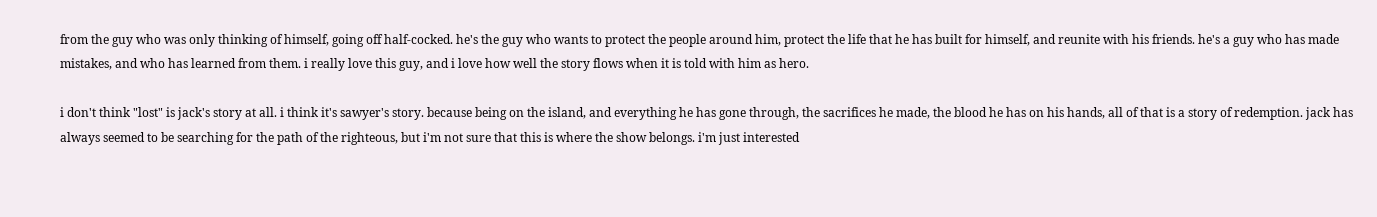from the guy who was only thinking of himself, going off half-cocked. he's the guy who wants to protect the people around him, protect the life that he has built for himself, and reunite with his friends. he's a guy who has made mistakes, and who has learned from them. i really love this guy, and i love how well the story flows when it is told with him as hero.

i don't think "lost" is jack's story at all. i think it's sawyer's story. because being on the island, and everything he has gone through, the sacrifices he made, the blood he has on his hands, all of that is a story of redemption. jack has always seemed to be searching for the path of the righteous, but i'm not sure that this is where the show belongs. i'm just interested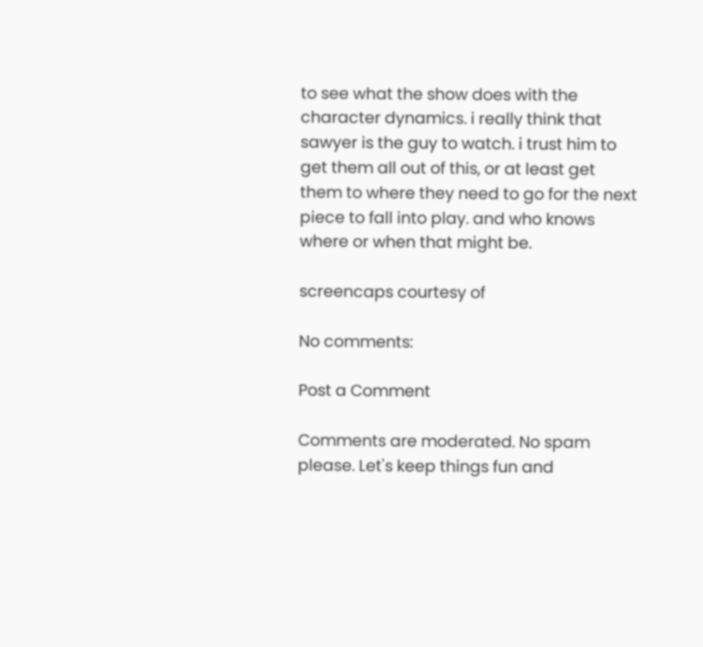to see what the show does with the character dynamics. i really think that sawyer is the guy to watch. i trust him to get them all out of this, or at least get them to where they need to go for the next piece to fall into play. and who knows where or when that might be.

screencaps courtesy of

No comments:

Post a Comment

Comments are moderated. No spam please. Let's keep things fun and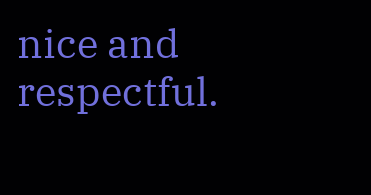nice and respectful.